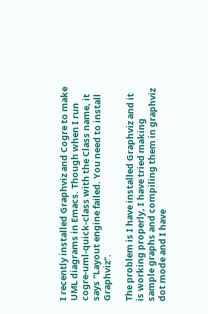I recently installed Graphviz and Cogre to make UML diagrams in Emacs. Though when I run cogre-uml-quick-class with the Class name, it says "Layout engine failed. You need to install Graphviz".

The problem is I have installed Graphviz and it is working properly, I have tried making sample graphs and compiling them in graphviz dot mode and I have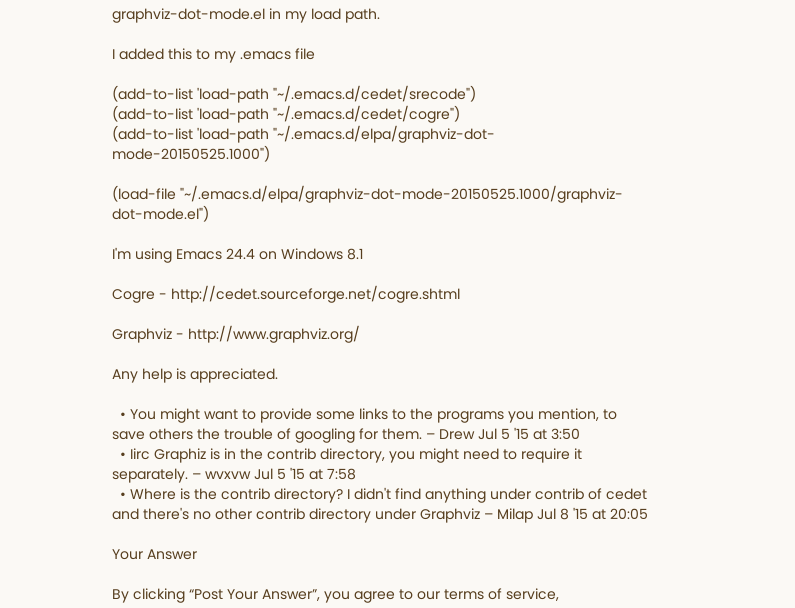graphviz-dot-mode.el in my load path.

I added this to my .emacs file

(add-to-list 'load-path "~/.emacs.d/cedet/srecode")
(add-to-list 'load-path "~/.emacs.d/cedet/cogre")
(add-to-list 'load-path "~/.emacs.d/elpa/graphviz-dot-mode-20150525.1000")

(load-file "~/.emacs.d/elpa/graphviz-dot-mode-20150525.1000/graphviz-dot-mode.el")

I'm using Emacs 24.4 on Windows 8.1

Cogre - http://cedet.sourceforge.net/cogre.shtml

Graphviz - http://www.graphviz.org/

Any help is appreciated.

  • You might want to provide some links to the programs you mention, to save others the trouble of googling for them. – Drew Jul 5 '15 at 3:50
  • Iirc Graphiz is in the contrib directory, you might need to require it separately. – wvxvw Jul 5 '15 at 7:58
  • Where is the contrib directory? I didn't find anything under contrib of cedet and there's no other contrib directory under Graphviz – Milap Jul 8 '15 at 20:05

Your Answer

By clicking “Post Your Answer”, you agree to our terms of service,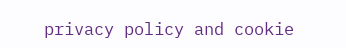privacy policy and cookie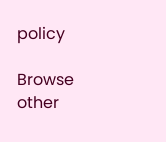policy

Browse other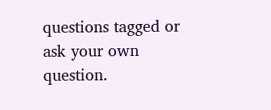questions tagged or ask your own question.